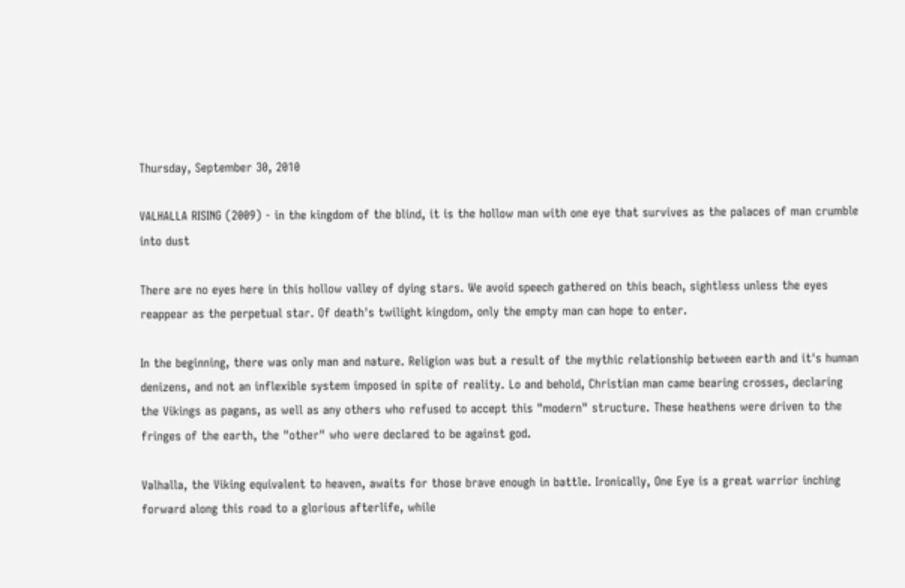Thursday, September 30, 2010

VALHALLA RISING (2009) - in the kingdom of the blind, it is the hollow man with one eye that survives as the palaces of man crumble into dust

There are no eyes here in this hollow valley of dying stars. We avoid speech gathered on this beach, sightless unless the eyes reappear as the perpetual star. Of death's twilight kingdom, only the empty man can hope to enter.

In the beginning, there was only man and nature. Religion was but a result of the mythic relationship between earth and it's human denizens, and not an inflexible system imposed in spite of reality. Lo and behold, Christian man came bearing crosses, declaring the Vikings as pagans, as well as any others who refused to accept this "modern" structure. These heathens were driven to the fringes of the earth, the "other" who were declared to be against god.

Valhalla, the Viking equivalent to heaven, awaits for those brave enough in battle. Ironically, One Eye is a great warrior inching forward along this road to a glorious afterlife, while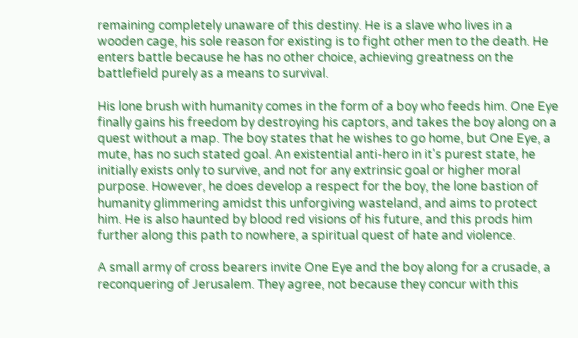remaining completely unaware of this destiny. He is a slave who lives in a wooden cage, his sole reason for existing is to fight other men to the death. He enters battle because he has no other choice, achieving greatness on the battlefield purely as a means to survival.

His lone brush with humanity comes in the form of a boy who feeds him. One Eye finally gains his freedom by destroying his captors, and takes the boy along on a quest without a map. The boy states that he wishes to go home, but One Eye, a mute, has no such stated goal. An existential anti-hero in it's purest state, he initially exists only to survive, and not for any extrinsic goal or higher moral purpose. However, he does develop a respect for the boy, the lone bastion of humanity glimmering amidst this unforgiving wasteland, and aims to protect him. He is also haunted by blood red visions of his future, and this prods him further along this path to nowhere, a spiritual quest of hate and violence.

A small army of cross bearers invite One Eye and the boy along for a crusade, a reconquering of Jerusalem. They agree, not because they concur with this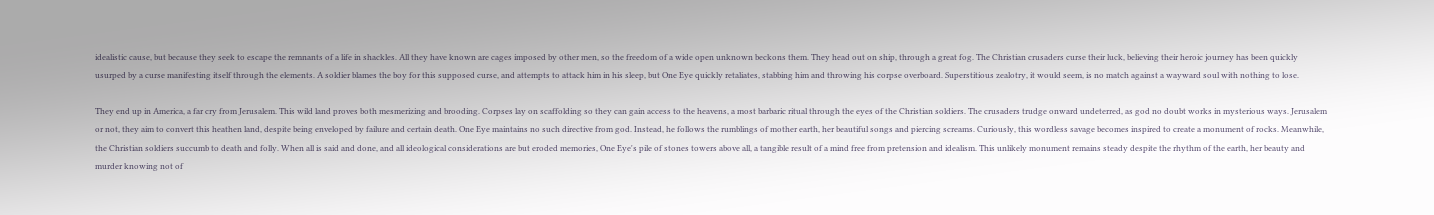idealistic cause, but because they seek to escape the remnants of a life in shackles. All they have known are cages imposed by other men, so the freedom of a wide open unknown beckons them. They head out on ship, through a great fog. The Christian crusaders curse their luck, believing their heroic journey has been quickly usurped by a curse manifesting itself through the elements. A soldier blames the boy for this supposed curse, and attempts to attack him in his sleep, but One Eye quickly retaliates, stabbing him and throwing his corpse overboard. Superstitious zealotry, it would seem, is no match against a wayward soul with nothing to lose.

They end up in America, a far cry from Jerusalem. This wild land proves both mesmerizing and brooding. Corpses lay on scaffolding so they can gain access to the heavens, a most barbaric ritual through the eyes of the Christian soldiers. The crusaders trudge onward undeterred, as god no doubt works in mysterious ways. Jerusalem or not, they aim to convert this heathen land, despite being enveloped by failure and certain death. One Eye maintains no such directive from god. Instead, he follows the rumblings of mother earth, her beautiful songs and piercing screams. Curiously, this wordless savage becomes inspired to create a monument of rocks. Meanwhile, the Christian soldiers succumb to death and folly. When all is said and done, and all ideological considerations are but eroded memories, One Eye's pile of stones towers above all, a tangible result of a mind free from pretension and idealism. This unlikely monument remains steady despite the rhythm of the earth, her beauty and murder knowing not of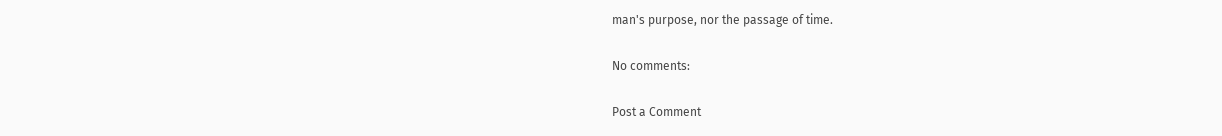man's purpose, nor the passage of time.

No comments:

Post a Comment